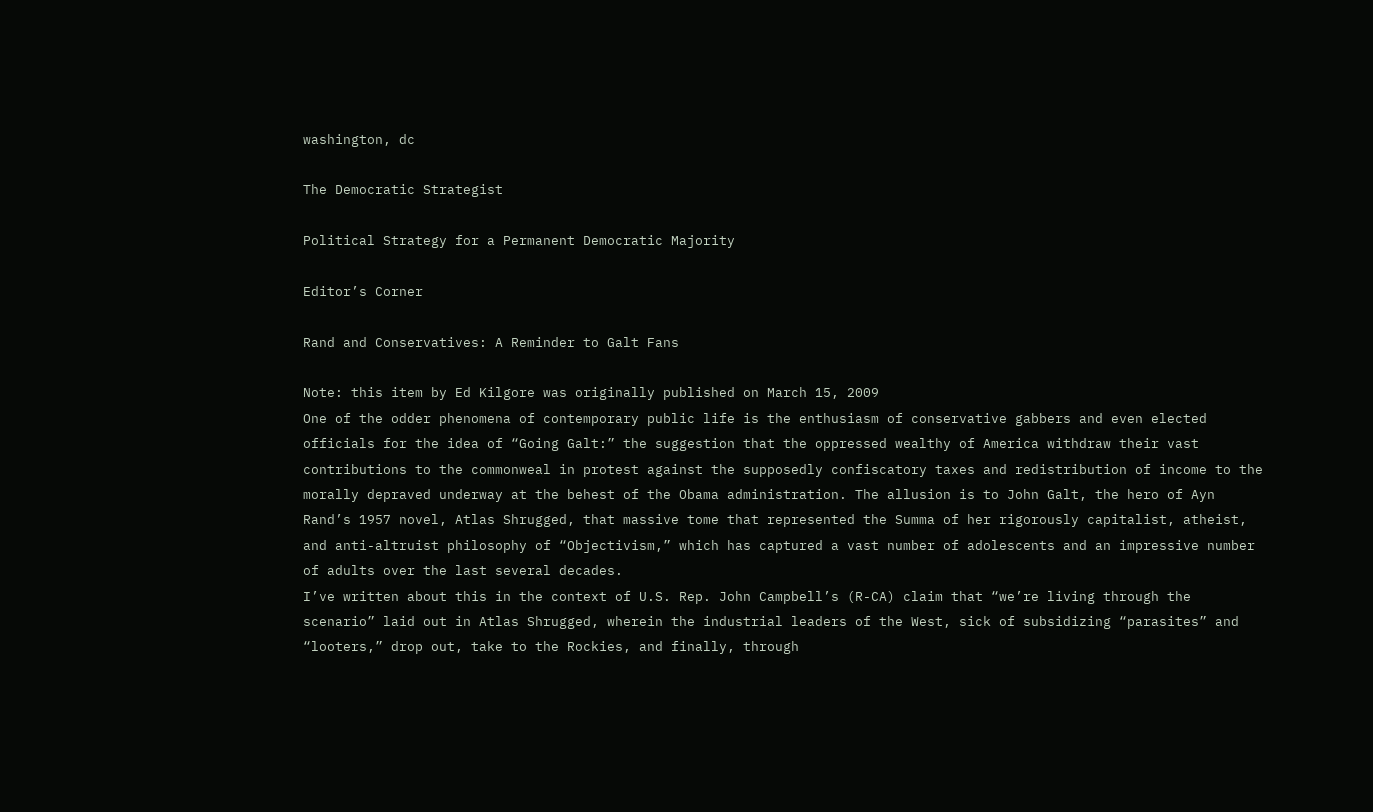washington, dc

The Democratic Strategist

Political Strategy for a Permanent Democratic Majority

Editor’s Corner

Rand and Conservatives: A Reminder to Galt Fans

Note: this item by Ed Kilgore was originally published on March 15, 2009
One of the odder phenomena of contemporary public life is the enthusiasm of conservative gabbers and even elected officials for the idea of “Going Galt:” the suggestion that the oppressed wealthy of America withdraw their vast contributions to the commonweal in protest against the supposedly confiscatory taxes and redistribution of income to the morally depraved underway at the behest of the Obama administration. The allusion is to John Galt, the hero of Ayn Rand’s 1957 novel, Atlas Shrugged, that massive tome that represented the Summa of her rigorously capitalist, atheist, and anti-altruist philosophy of “Objectivism,” which has captured a vast number of adolescents and an impressive number of adults over the last several decades.
I’ve written about this in the context of U.S. Rep. John Campbell’s (R-CA) claim that “we’re living through the scenario” laid out in Atlas Shrugged, wherein the industrial leaders of the West, sick of subsidizing “parasites” and “looters,” drop out, take to the Rockies, and finally, through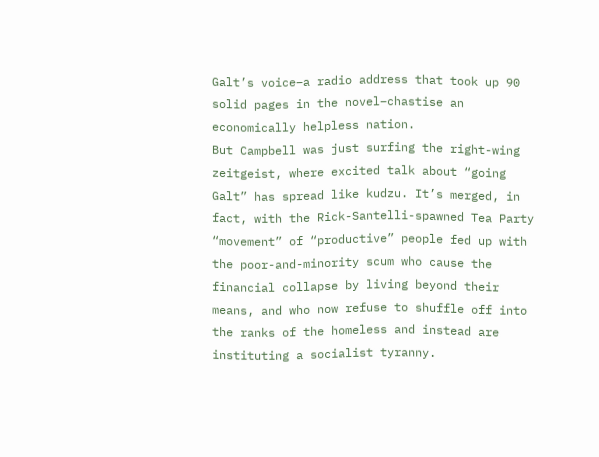Galt’s voice–a radio address that took up 90 solid pages in the novel–chastise an economically helpless nation.
But Campbell was just surfing the right-wing zeitgeist, where excited talk about “going Galt” has spread like kudzu. It’s merged, in fact, with the Rick-Santelli-spawned Tea Party “movement” of “productive” people fed up with the poor-and-minority scum who cause the financial collapse by living beyond their means, and who now refuse to shuffle off into the ranks of the homeless and instead are instituting a socialist tyranny.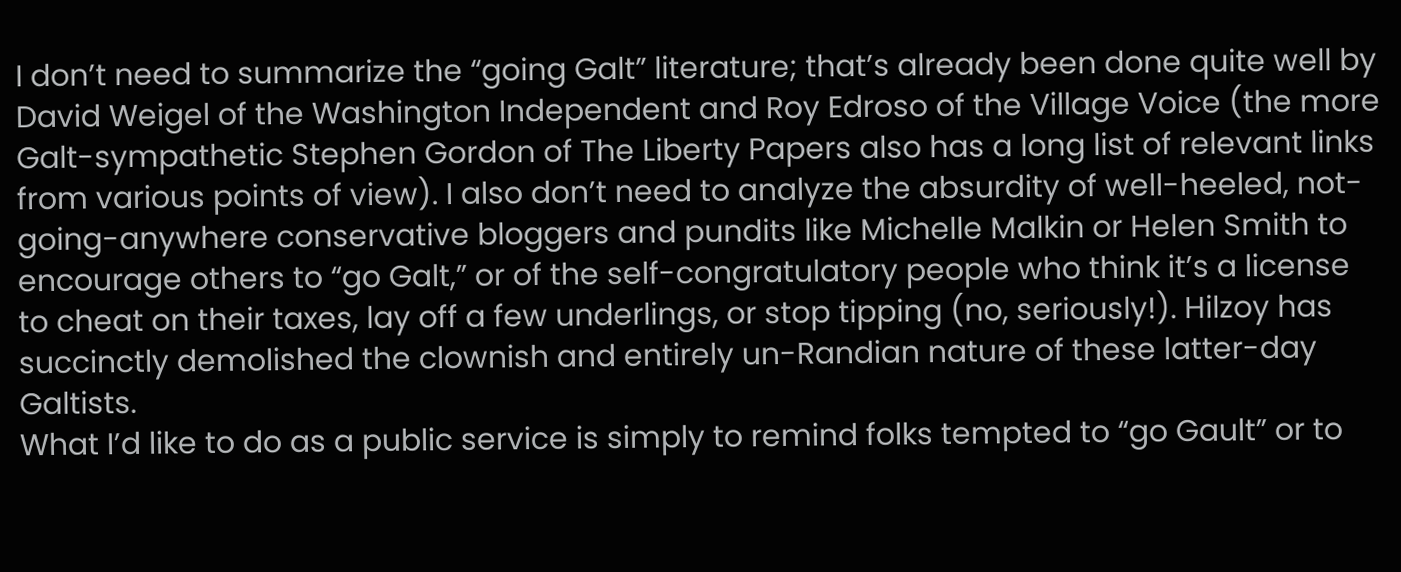I don’t need to summarize the “going Galt” literature; that’s already been done quite well by David Weigel of the Washington Independent and Roy Edroso of the Village Voice (the more Galt-sympathetic Stephen Gordon of The Liberty Papers also has a long list of relevant links from various points of view). I also don’t need to analyze the absurdity of well-heeled, not-going-anywhere conservative bloggers and pundits like Michelle Malkin or Helen Smith to encourage others to “go Galt,” or of the self-congratulatory people who think it’s a license to cheat on their taxes, lay off a few underlings, or stop tipping (no, seriously!). Hilzoy has succinctly demolished the clownish and entirely un-Randian nature of these latter-day Galtists.
What I’d like to do as a public service is simply to remind folks tempted to “go Gault” or to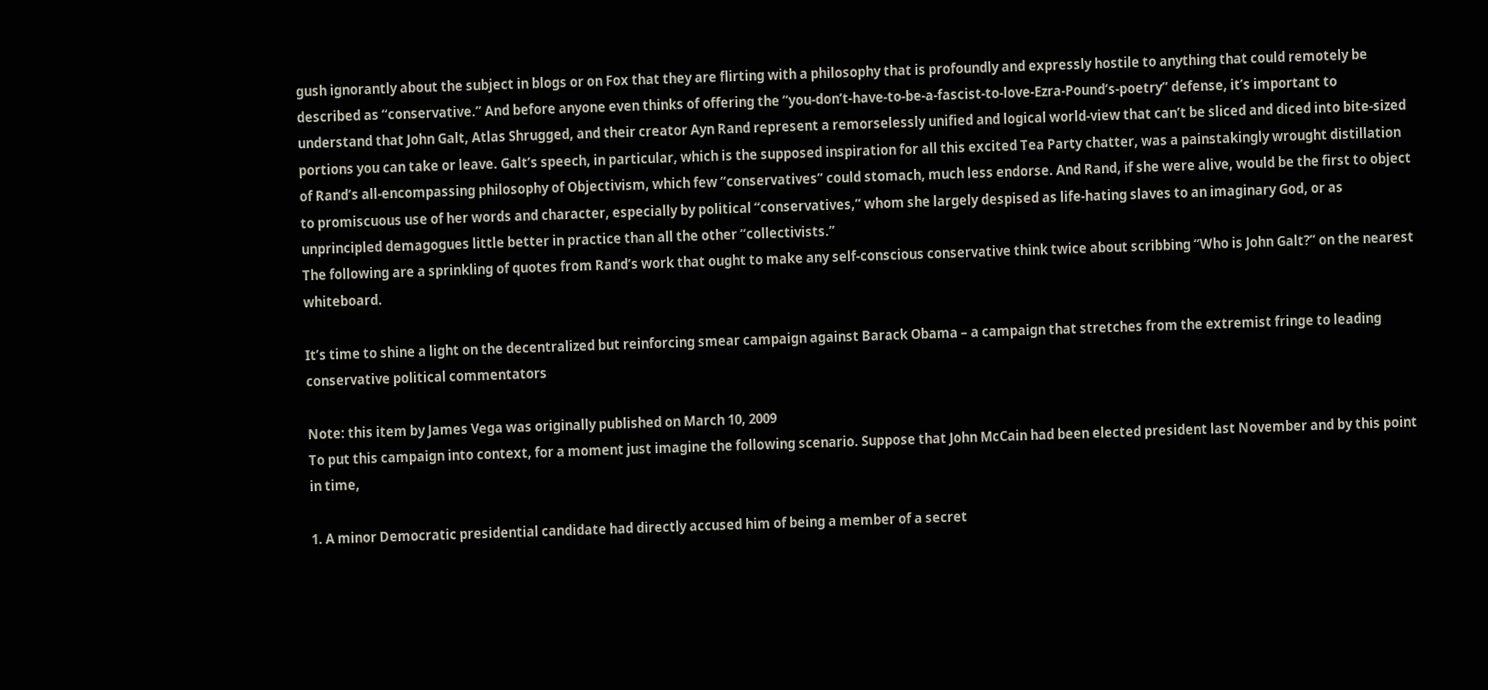gush ignorantly about the subject in blogs or on Fox that they are flirting with a philosophy that is profoundly and expressly hostile to anything that could remotely be described as “conservative.” And before anyone even thinks of offering the “you-don’t-have-to-be-a-fascist-to-love-Ezra-Pound’s-poetry” defense, it’s important to understand that John Galt, Atlas Shrugged, and their creator Ayn Rand represent a remorselessly unified and logical world-view that can’t be sliced and diced into bite-sized portions you can take or leave. Galt’s speech, in particular, which is the supposed inspiration for all this excited Tea Party chatter, was a painstakingly wrought distillation of Rand’s all-encompassing philosophy of Objectivism, which few “conservatives” could stomach, much less endorse. And Rand, if she were alive, would be the first to object to promiscuous use of her words and character, especially by political “conservatives,” whom she largely despised as life-hating slaves to an imaginary God, or as unprincipled demagogues little better in practice than all the other “collectivists.”
The following are a sprinkling of quotes from Rand’s work that ought to make any self-conscious conservative think twice about scribbing “Who is John Galt?” on the nearest whiteboard.

It’s time to shine a light on the decentralized but reinforcing smear campaign against Barack Obama – a campaign that stretches from the extremist fringe to leading conservative political commentators

Note: this item by James Vega was originally published on March 10, 2009
To put this campaign into context, for a moment just imagine the following scenario. Suppose that John McCain had been elected president last November and by this point in time,

1. A minor Democratic presidential candidate had directly accused him of being a member of a secret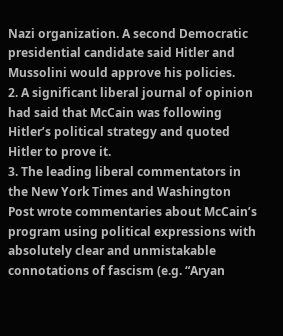Nazi organization. A second Democratic presidential candidate said Hitler and Mussolini would approve his policies.
2. A significant liberal journal of opinion had said that McCain was following Hitler’s political strategy and quoted Hitler to prove it.
3. The leading liberal commentators in the New York Times and Washington Post wrote commentaries about McCain’s program using political expressions with absolutely clear and unmistakable connotations of fascism (e.g. “Aryan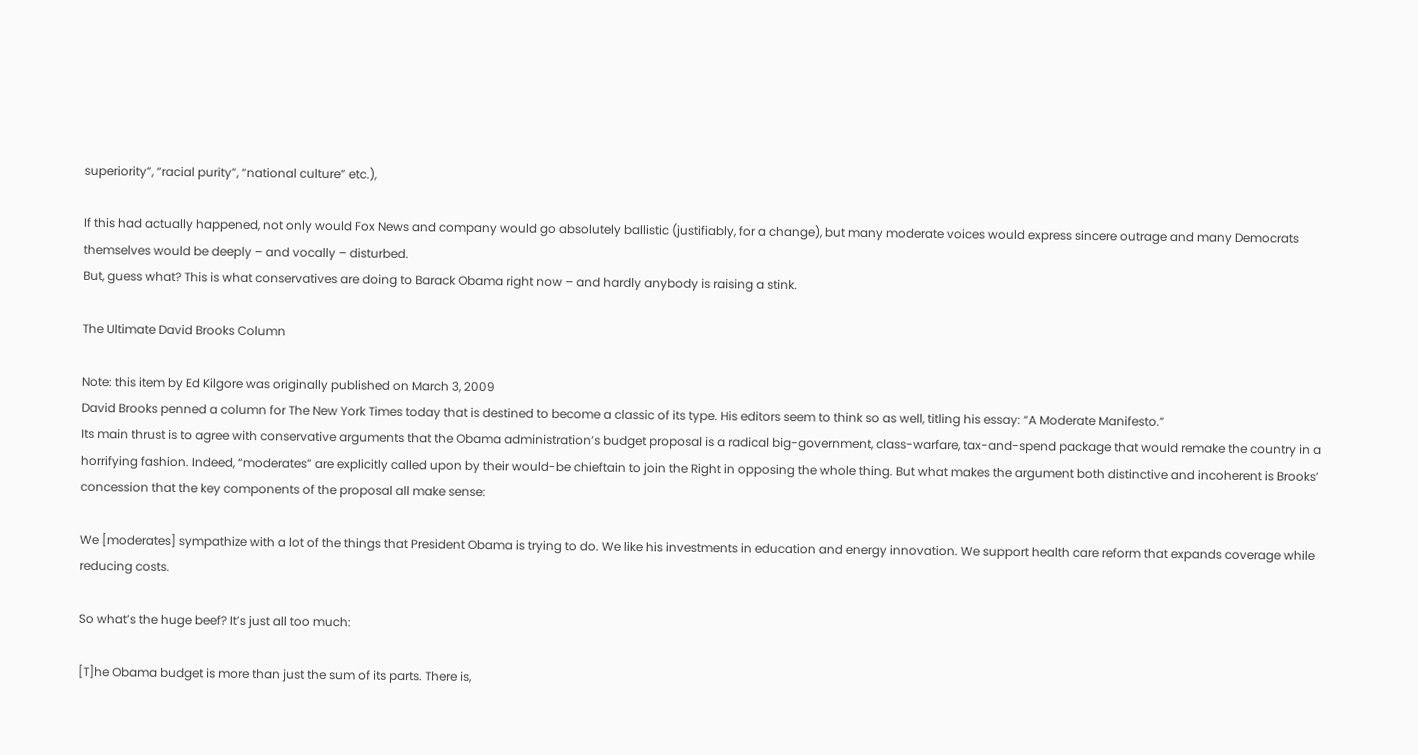superiority”, “racial purity”, “national culture” etc.),

If this had actually happened, not only would Fox News and company would go absolutely ballistic (justifiably, for a change), but many moderate voices would express sincere outrage and many Democrats themselves would be deeply – and vocally – disturbed.
But, guess what? This is what conservatives are doing to Barack Obama right now – and hardly anybody is raising a stink.

The Ultimate David Brooks Column

Note: this item by Ed Kilgore was originally published on March 3, 2009
David Brooks penned a column for The New York Times today that is destined to become a classic of its type. His editors seem to think so as well, titling his essay: “A Moderate Manifesto.”
Its main thrust is to agree with conservative arguments that the Obama administration’s budget proposal is a radical big-government, class-warfare, tax-and-spend package that would remake the country in a horrifying fashion. Indeed, “moderates” are explicitly called upon by their would-be chieftain to join the Right in opposing the whole thing. But what makes the argument both distinctive and incoherent is Brooks’ concession that the key components of the proposal all make sense:

We [moderates] sympathize with a lot of the things that President Obama is trying to do. We like his investments in education and energy innovation. We support health care reform that expands coverage while reducing costs.

So what’s the huge beef? It’s just all too much:

[T]he Obama budget is more than just the sum of its parts. There is,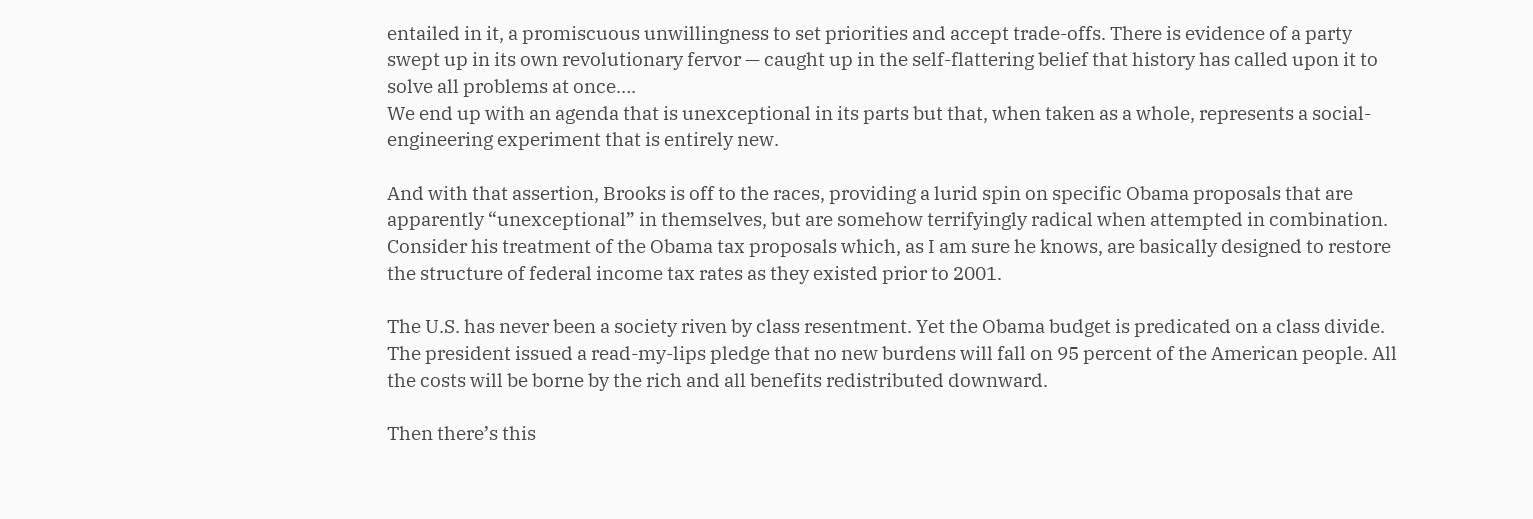entailed in it, a promiscuous unwillingness to set priorities and accept trade-offs. There is evidence of a party swept up in its own revolutionary fervor — caught up in the self-flattering belief that history has called upon it to solve all problems at once….
We end up with an agenda that is unexceptional in its parts but that, when taken as a whole, represents a social-engineering experiment that is entirely new.

And with that assertion, Brooks is off to the races, providing a lurid spin on specific Obama proposals that are apparently “unexceptional” in themselves, but are somehow terrifyingly radical when attempted in combination. Consider his treatment of the Obama tax proposals which, as I am sure he knows, are basically designed to restore the structure of federal income tax rates as they existed prior to 2001.

The U.S. has never been a society riven by class resentment. Yet the Obama budget is predicated on a class divide. The president issued a read-my-lips pledge that no new burdens will fall on 95 percent of the American people. All the costs will be borne by the rich and all benefits redistributed downward.

Then there’s this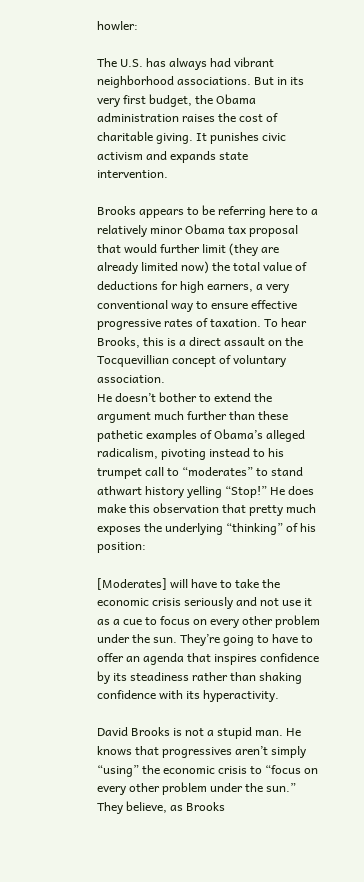howler:

The U.S. has always had vibrant neighborhood associations. But in its very first budget, the Obama administration raises the cost of charitable giving. It punishes civic activism and expands state intervention.

Brooks appears to be referring here to a relatively minor Obama tax proposal that would further limit (they are already limited now) the total value of deductions for high earners, a very conventional way to ensure effective progressive rates of taxation. To hear Brooks, this is a direct assault on the Tocquevillian concept of voluntary association.
He doesn’t bother to extend the argument much further than these pathetic examples of Obama’s alleged radicalism, pivoting instead to his trumpet call to “moderates” to stand athwart history yelling “Stop!” He does make this observation that pretty much exposes the underlying “thinking” of his position:

[Moderates] will have to take the economic crisis seriously and not use it as a cue to focus on every other problem under the sun. They’re going to have to offer an agenda that inspires confidence by its steadiness rather than shaking confidence with its hyperactivity.

David Brooks is not a stupid man. He knows that progressives aren’t simply “using” the economic crisis to “focus on every other problem under the sun.” They believe, as Brooks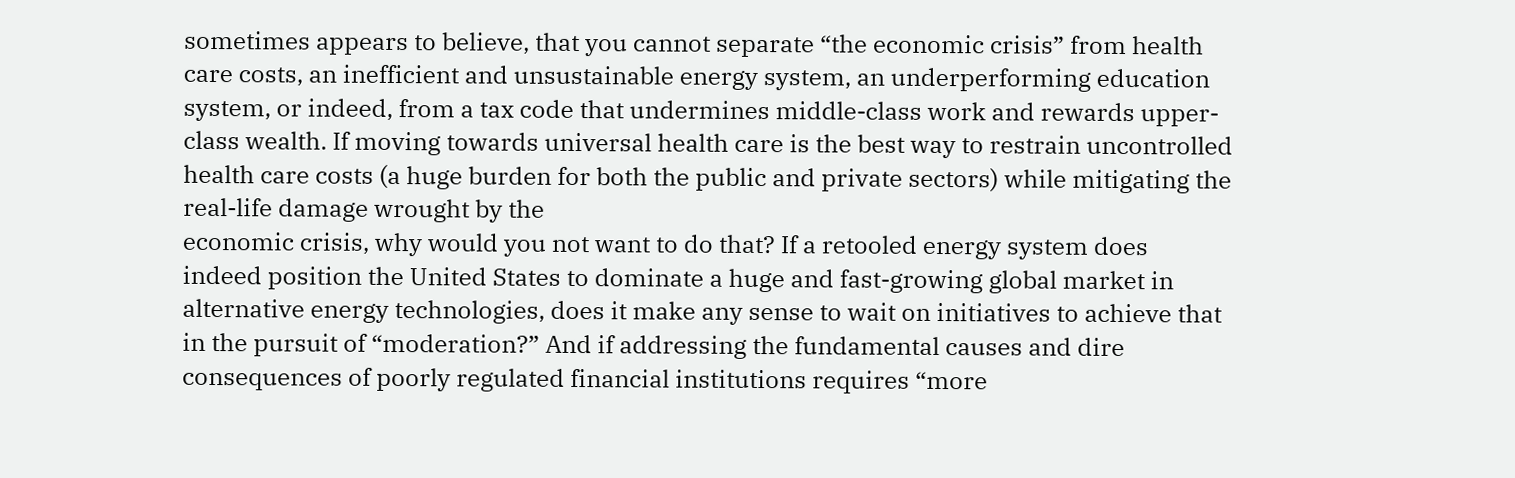sometimes appears to believe, that you cannot separate “the economic crisis” from health care costs, an inefficient and unsustainable energy system, an underperforming education system, or indeed, from a tax code that undermines middle-class work and rewards upper-class wealth. If moving towards universal health care is the best way to restrain uncontrolled health care costs (a huge burden for both the public and private sectors) while mitigating the real-life damage wrought by the
economic crisis, why would you not want to do that? If a retooled energy system does indeed position the United States to dominate a huge and fast-growing global market in alternative energy technologies, does it make any sense to wait on initiatives to achieve that in the pursuit of “moderation?” And if addressing the fundamental causes and dire consequences of poorly regulated financial institutions requires “more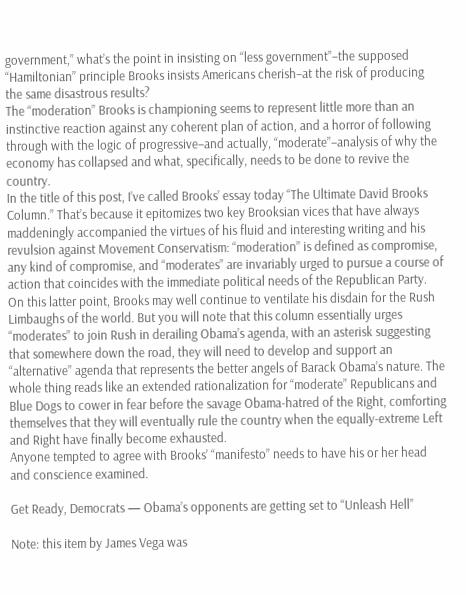government,” what’s the point in insisting on “less government”–the supposed “Hamiltonian” principle Brooks insists Americans cherish–at the risk of producing the same disastrous results?
The “moderation” Brooks is championing seems to represent little more than an instinctive reaction against any coherent plan of action, and a horror of following through with the logic of progressive–and actually, “moderate”–analysis of why the economy has collapsed and what, specifically, needs to be done to revive the country.
In the title of this post, I’ve called Brooks’ essay today “The Ultimate David Brooks Column.” That’s because it epitomizes two key Brooksian vices that have always maddeningly accompanied the virtues of his fluid and interesting writing and his revulsion against Movement Conservatism: “moderation” is defined as compromise, any kind of compromise, and “moderates” are invariably urged to pursue a course of action that coincides with the immediate political needs of the Republican Party.
On this latter point, Brooks may well continue to ventilate his disdain for the Rush Limbaughs of the world. But you will note that this column essentially urges “moderates” to join Rush in derailing Obama’s agenda, with an asterisk suggesting that somewhere down the road, they will need to develop and support an “alternative” agenda that represents the better angels of Barack Obama’s nature. The whole thing reads like an extended rationalization for “moderate” Republicans and Blue Dogs to cower in fear before the savage Obama-hatred of the Right, comforting themselves that they will eventually rule the country when the equally-extreme Left and Right have finally become exhausted.
Anyone tempted to agree with Brooks’ “manifesto” needs to have his or her head and conscience examined.

Get Ready, Democrats — Obama’s opponents are getting set to “Unleash Hell”

Note: this item by James Vega was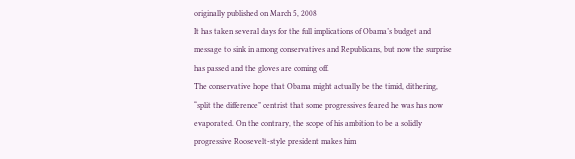originally published on March 5, 2008
It has taken several days for the full implications of Obama’s budget and message to sink in among conservatives and Republicans, but now the surprise has passed and the gloves are coming off.
The conservative hope that Obama might actually be the timid, dithering, “split the difference” centrist that some progressives feared he was has now evaporated. On the contrary, the scope of his ambition to be a solidly progressive Roosevelt-style president makes him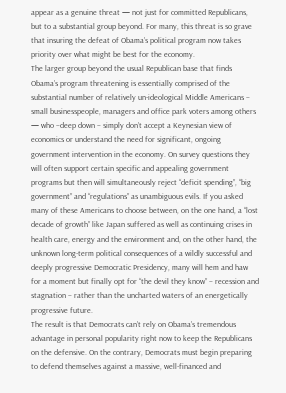appear as a genuine threat — not just for committed Republicans, but to a substantial group beyond. For many, this threat is so grave that insuring the defeat of Obama’s political program now takes priority over what might be best for the economy.
The larger group beyond the usual Republican base that finds Obama’s program threatening is essentially comprised of the substantial number of relatively un-ideological Middle Americans – small businesspeople, managers and office park voters among others — who –deep down – simply don’t accept a Keynesian view of economics or understand the need for significant, ongoing government intervention in the economy. On survey questions they will often support certain specific and appealing government programs but then will simultaneously reject “deficit spending”, “big government” and “regulations” as unambiguous evils. If you asked many of these Americans to choose between, on the one hand, a “lost decade of growth” like Japan suffered as well as continuing crises in health care, energy and the environment and, on the other hand, the unknown long-term political consequences of a wildly successful and deeply progressive Democratic Presidency, many will hem and haw for a moment but finally opt for “the devil they know” – recession and stagnation – rather than the uncharted waters of an energetically progressive future.
The result is that Democrats can’t rely on Obama’s tremendous advantage in personal popularity right now to keep the Republicans on the defensive. On the contrary, Democrats must begin preparing to defend themselves against a massive, well-financed and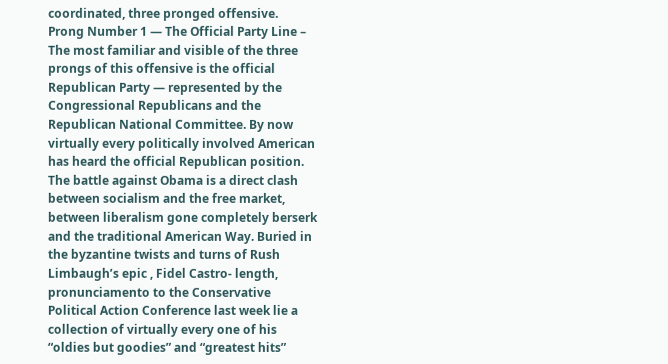coordinated, three pronged offensive.
Prong Number 1 — The Official Party Line – The most familiar and visible of the three prongs of this offensive is the official Republican Party — represented by the Congressional Republicans and the Republican National Committee. By now virtually every politically involved American has heard the official Republican position. The battle against Obama is a direct clash between socialism and the free market, between liberalism gone completely berserk and the traditional American Way. Buried in the byzantine twists and turns of Rush Limbaugh’s epic , Fidel Castro- length, pronunciamento to the Conservative Political Action Conference last week lie a collection of virtually every one of his “oldies but goodies” and “greatest hits”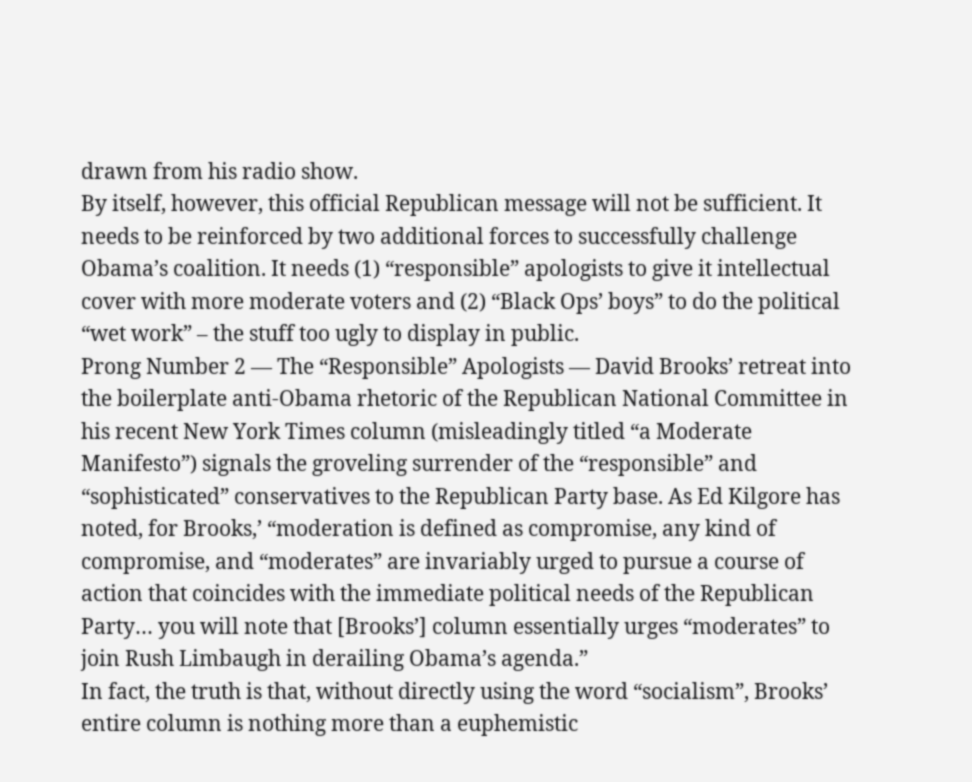drawn from his radio show.
By itself, however, this official Republican message will not be sufficient. It needs to be reinforced by two additional forces to successfully challenge Obama’s coalition. It needs (1) “responsible” apologists to give it intellectual cover with more moderate voters and (2) “Black Ops’ boys” to do the political “wet work” – the stuff too ugly to display in public.
Prong Number 2 — The “Responsible” Apologists — David Brooks’ retreat into the boilerplate anti-Obama rhetoric of the Republican National Committee in his recent New York Times column (misleadingly titled “a Moderate Manifesto”) signals the groveling surrender of the “responsible” and “sophisticated” conservatives to the Republican Party base. As Ed Kilgore has noted, for Brooks,’ “moderation is defined as compromise, any kind of compromise, and “moderates” are invariably urged to pursue a course of action that coincides with the immediate political needs of the Republican Party… you will note that [Brooks’] column essentially urges “moderates” to join Rush Limbaugh in derailing Obama’s agenda.”
In fact, the truth is that, without directly using the word “socialism”, Brooks’ entire column is nothing more than a euphemistic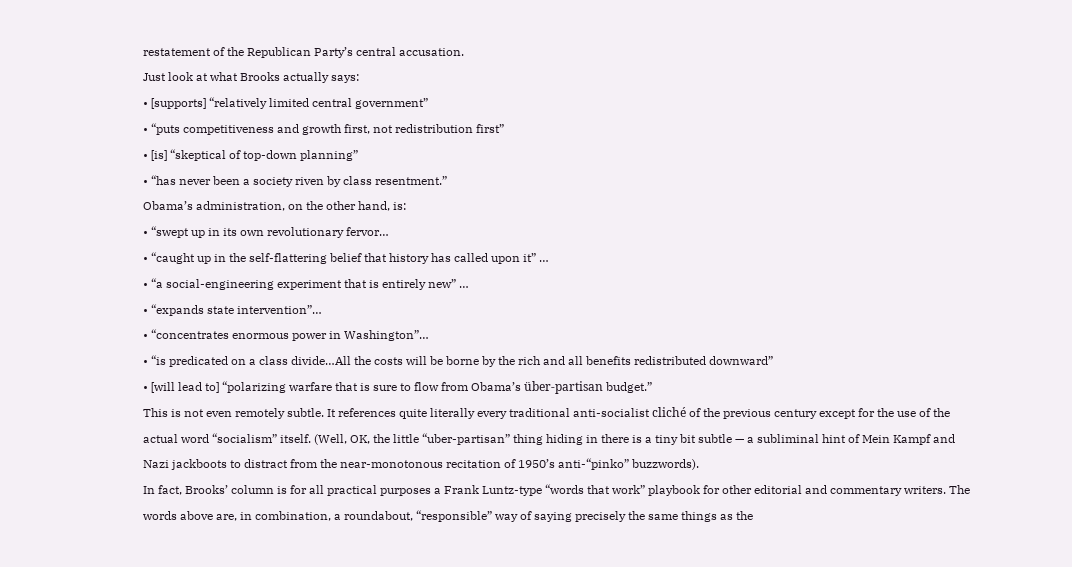restatement of the Republican Party’s central accusation.
Just look at what Brooks actually says:
• [supports] “relatively limited central government”
• “puts competitiveness and growth first, not redistribution first”
• [is] “skeptical of top-down planning”
• “has never been a society riven by class resentment.”
Obama’s administration, on the other hand, is:
• “swept up in its own revolutionary fervor…
• “caught up in the self-flattering belief that history has called upon it” …
• “a social-engineering experiment that is entirely new” …
• “expands state intervention”…
• “concentrates enormous power in Washington”…
• “is predicated on a class divide…All the costs will be borne by the rich and all benefits redistributed downward”
• [will lead to] “polarizing warfare that is sure to flow from Obama’s über-partisan budget.”
This is not even remotely subtle. It references quite literally every traditional anti-socialist cliché of the previous century except for the use of the actual word “socialism” itself. (Well, OK, the little “uber-partisan” thing hiding in there is a tiny bit subtle — a subliminal hint of Mein Kampf and Nazi jackboots to distract from the near-monotonous recitation of 1950’s anti-“pinko” buzzwords).
In fact, Brooks’ column is for all practical purposes a Frank Luntz-type “words that work” playbook for other editorial and commentary writers. The words above are, in combination, a roundabout, “responsible” way of saying precisely the same things as the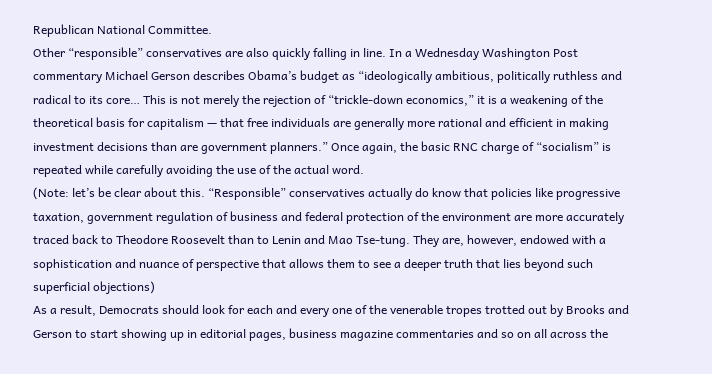Republican National Committee.
Other “responsible” conservatives are also quickly falling in line. In a Wednesday Washington Post commentary Michael Gerson describes Obama’s budget as “ideologically ambitious, politically ruthless and radical to its core… This is not merely the rejection of “trickle-down economics,” it is a weakening of the theoretical basis for capitalism — that free individuals are generally more rational and efficient in making investment decisions than are government planners.” Once again, the basic RNC charge of “socialism” is repeated while carefully avoiding the use of the actual word.
(Note: let’s be clear about this. “Responsible” conservatives actually do know that policies like progressive taxation, government regulation of business and federal protection of the environment are more accurately traced back to Theodore Roosevelt than to Lenin and Mao Tse-tung. They are, however, endowed with a sophistication and nuance of perspective that allows them to see a deeper truth that lies beyond such superficial objections)
As a result, Democrats should look for each and every one of the venerable tropes trotted out by Brooks and Gerson to start showing up in editorial pages, business magazine commentaries and so on all across the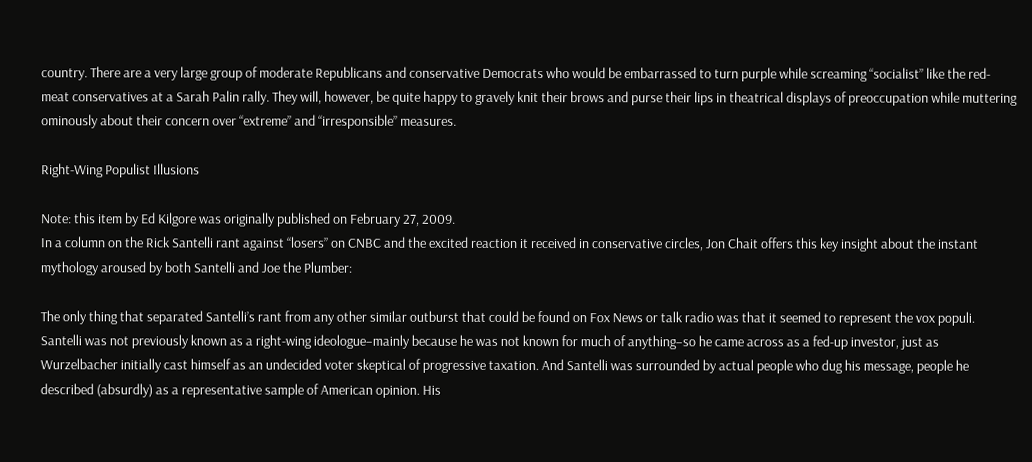country. There are a very large group of moderate Republicans and conservative Democrats who would be embarrassed to turn purple while screaming “socialist” like the red-meat conservatives at a Sarah Palin rally. They will, however, be quite happy to gravely knit their brows and purse their lips in theatrical displays of preoccupation while muttering ominously about their concern over “extreme” and “irresponsible” measures.

Right-Wing Populist Illusions

Note: this item by Ed Kilgore was originally published on February 27, 2009.
In a column on the Rick Santelli rant against “losers” on CNBC and the excited reaction it received in conservative circles, Jon Chait offers this key insight about the instant mythology aroused by both Santelli and Joe the Plumber:

The only thing that separated Santelli’s rant from any other similar outburst that could be found on Fox News or talk radio was that it seemed to represent the vox populi. Santelli was not previously known as a right-wing ideologue–mainly because he was not known for much of anything–so he came across as a fed-up investor, just as Wurzelbacher initially cast himself as an undecided voter skeptical of progressive taxation. And Santelli was surrounded by actual people who dug his message, people he described (absurdly) as a representative sample of American opinion. His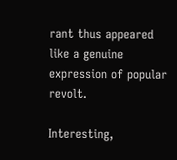rant thus appeared like a genuine expression of popular revolt.

Interesting,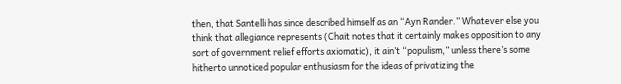then, that Santelli has since described himself as an “Ayn Rander.” Whatever else you think that allegiance represents (Chait notes that it certainly makes opposition to any sort of government relief efforts axiomatic), it ain’t “populism,” unless there’s some hitherto unnoticed popular enthusiasm for the ideas of privatizing the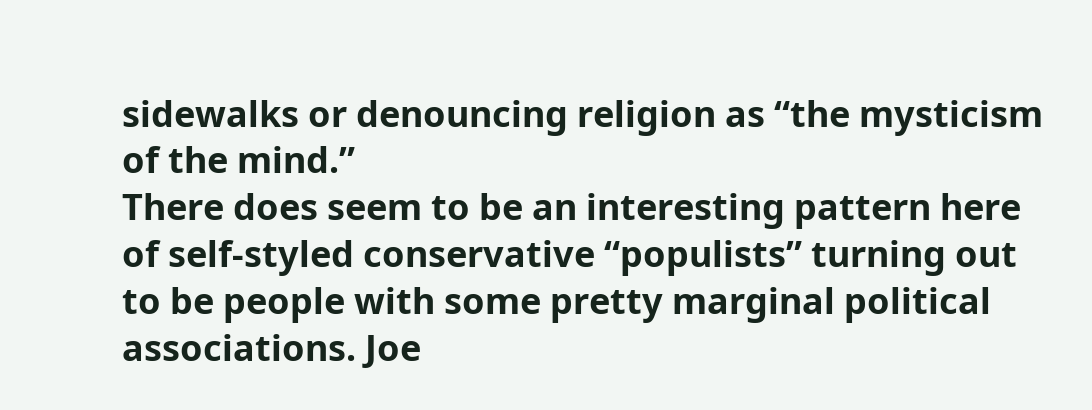sidewalks or denouncing religion as “the mysticism of the mind.”
There does seem to be an interesting pattern here of self-styled conservative “populists” turning out to be people with some pretty marginal political associations. Joe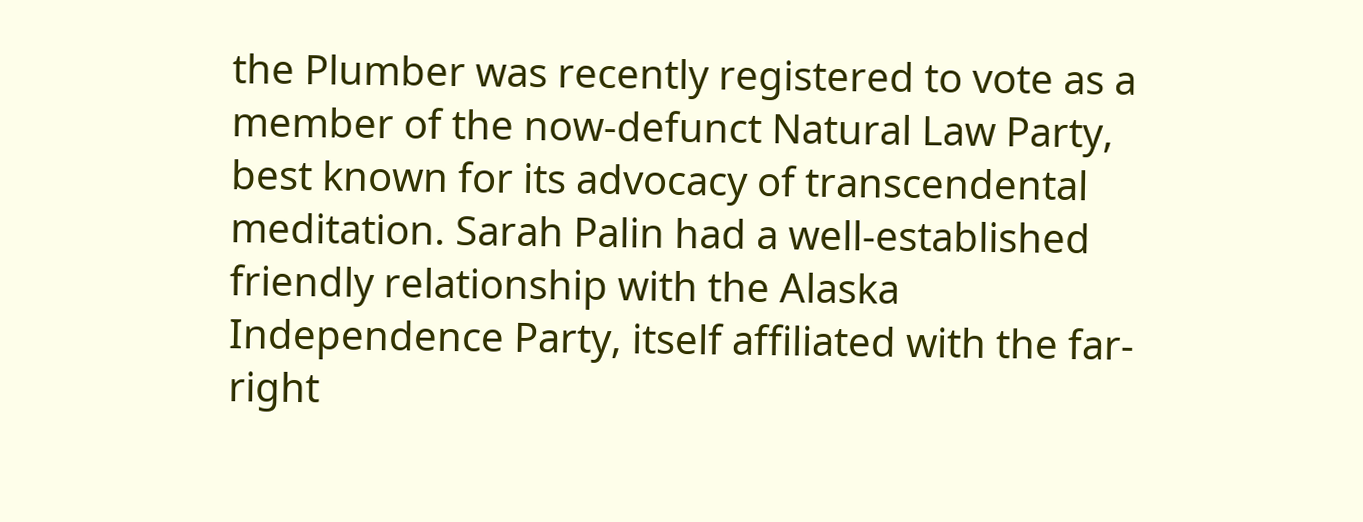the Plumber was recently registered to vote as a member of the now-defunct Natural Law Party, best known for its advocacy of transcendental meditation. Sarah Palin had a well-established friendly relationship with the Alaska Independence Party, itself affiliated with the far-right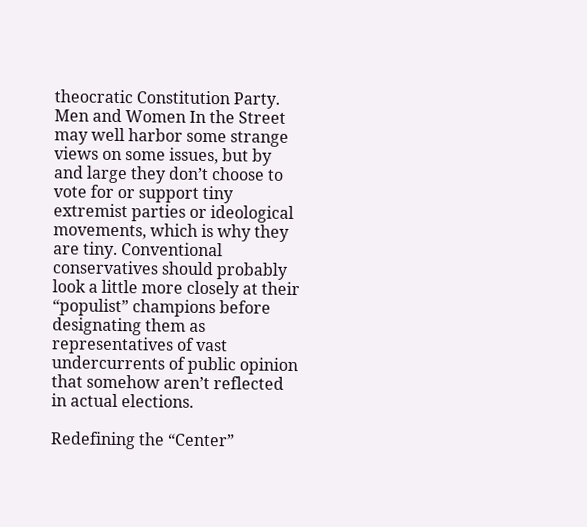theocratic Constitution Party.
Men and Women In the Street may well harbor some strange views on some issues, but by and large they don’t choose to vote for or support tiny extremist parties or ideological movements, which is why they are tiny. Conventional conservatives should probably look a little more closely at their “populist” champions before designating them as representatives of vast undercurrents of public opinion that somehow aren’t reflected in actual elections.

Redefining the “Center”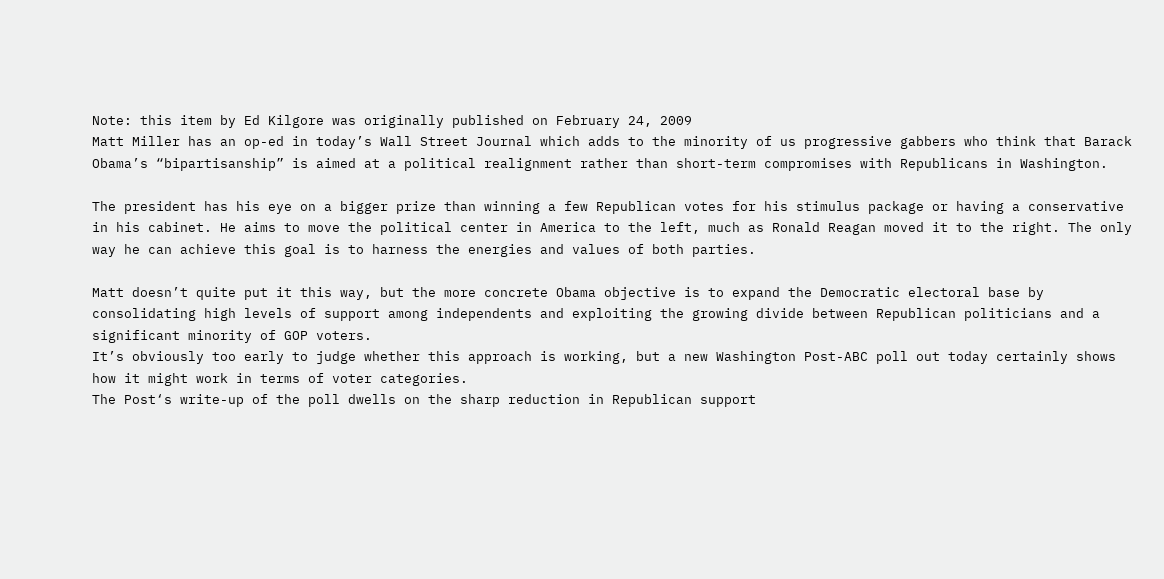Note: this item by Ed Kilgore was originally published on February 24, 2009
Matt Miller has an op-ed in today’s Wall Street Journal which adds to the minority of us progressive gabbers who think that Barack Obama’s “bipartisanship” is aimed at a political realignment rather than short-term compromises with Republicans in Washington.

The president has his eye on a bigger prize than winning a few Republican votes for his stimulus package or having a conservative in his cabinet. He aims to move the political center in America to the left, much as Ronald Reagan moved it to the right. The only way he can achieve this goal is to harness the energies and values of both parties.

Matt doesn’t quite put it this way, but the more concrete Obama objective is to expand the Democratic electoral base by consolidating high levels of support among independents and exploiting the growing divide between Republican politicians and a significant minority of GOP voters.
It’s obviously too early to judge whether this approach is working, but a new Washington Post-ABC poll out today certainly shows how it might work in terms of voter categories.
The Post‘s write-up of the poll dwells on the sharp reduction in Republican support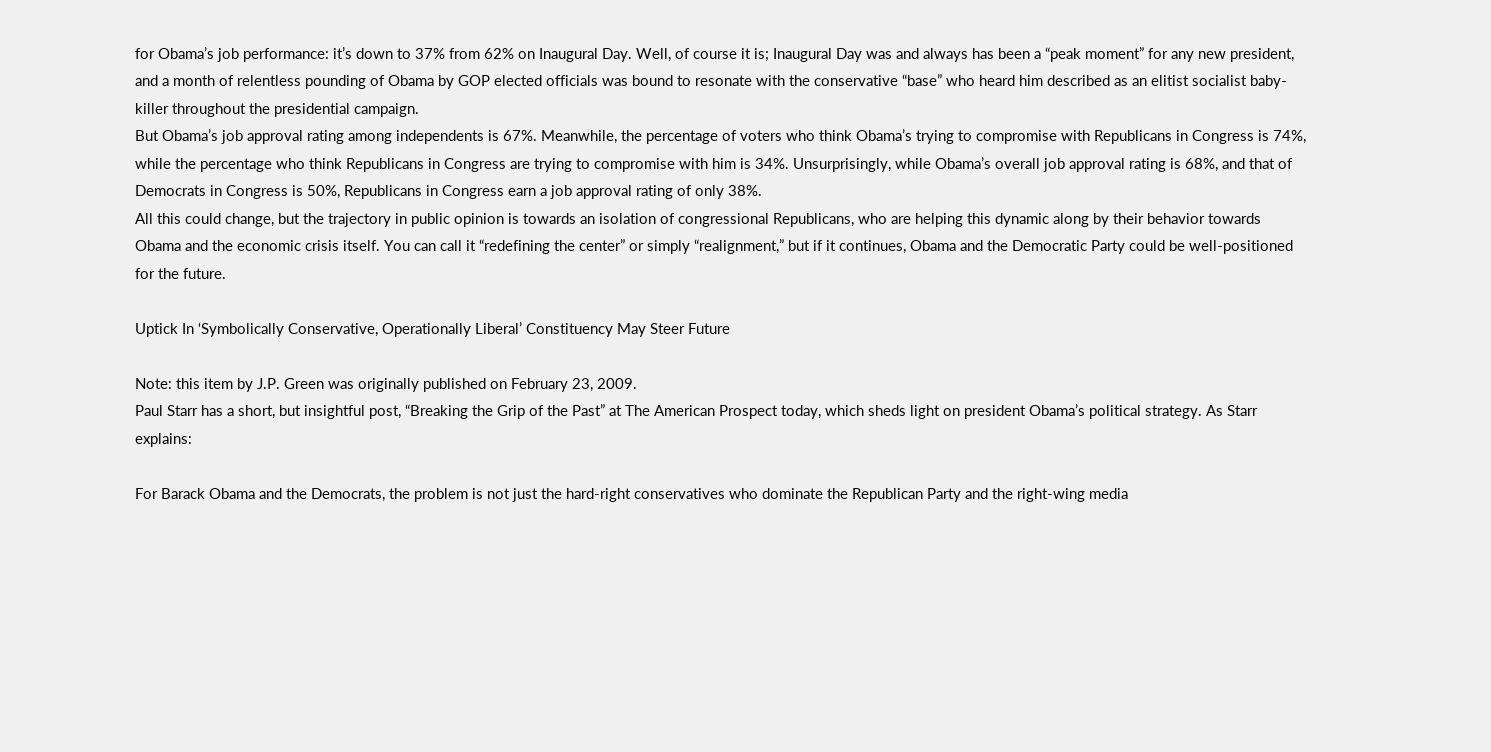for Obama’s job performance: it’s down to 37% from 62% on Inaugural Day. Well, of course it is; Inaugural Day was and always has been a “peak moment” for any new president, and a month of relentless pounding of Obama by GOP elected officials was bound to resonate with the conservative “base” who heard him described as an elitist socialist baby-killer throughout the presidential campaign.
But Obama’s job approval rating among independents is 67%. Meanwhile, the percentage of voters who think Obama’s trying to compromise with Republicans in Congress is 74%, while the percentage who think Republicans in Congress are trying to compromise with him is 34%. Unsurprisingly, while Obama’s overall job approval rating is 68%, and that of Democrats in Congress is 50%, Republicans in Congress earn a job approval rating of only 38%.
All this could change, but the trajectory in public opinion is towards an isolation of congressional Republicans, who are helping this dynamic along by their behavior towards Obama and the economic crisis itself. You can call it “redefining the center” or simply “realignment,” but if it continues, Obama and the Democratic Party could be well-positioned for the future.

Uptick In ‘Symbolically Conservative, Operationally Liberal’ Constituency May Steer Future

Note: this item by J.P. Green was originally published on February 23, 2009.
Paul Starr has a short, but insightful post, “Breaking the Grip of the Past” at The American Prospect today, which sheds light on president Obama’s political strategy. As Starr explains:

For Barack Obama and the Democrats, the problem is not just the hard-right conservatives who dominate the Republican Party and the right-wing media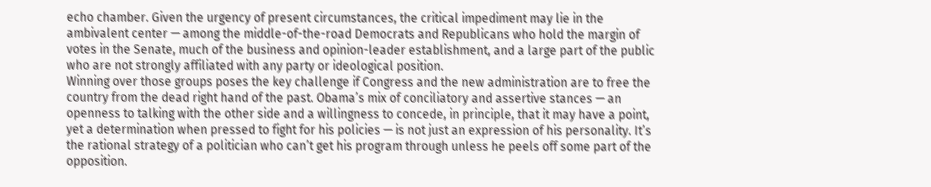echo chamber. Given the urgency of present circumstances, the critical impediment may lie in the ambivalent center — among the middle-of-the-road Democrats and Republicans who hold the margin of votes in the Senate, much of the business and opinion-leader establishment, and a large part of the public who are not strongly affiliated with any party or ideological position.
Winning over those groups poses the key challenge if Congress and the new administration are to free the country from the dead right hand of the past. Obama’s mix of conciliatory and assertive stances — an openness to talking with the other side and a willingness to concede, in principle, that it may have a point, yet a determination when pressed to fight for his policies — is not just an expression of his personality. It’s the rational strategy of a politician who can’t get his program through unless he peels off some part of the opposition.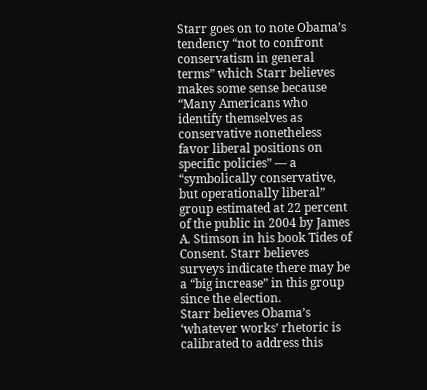Starr goes on to note Obama’s tendency “not to confront conservatism in general terms” which Starr believes makes some sense because “Many Americans who identify themselves as conservative nonetheless favor liberal positions on specific policies” — a “symbolically conservative, but operationally liberal” group estimated at 22 percent of the public in 2004 by James A. Stimson in his book Tides of Consent. Starr believes surveys indicate there may be a “big increase” in this group since the election.
Starr believes Obama’s ‘whatever works’ rhetoric is calibrated to address this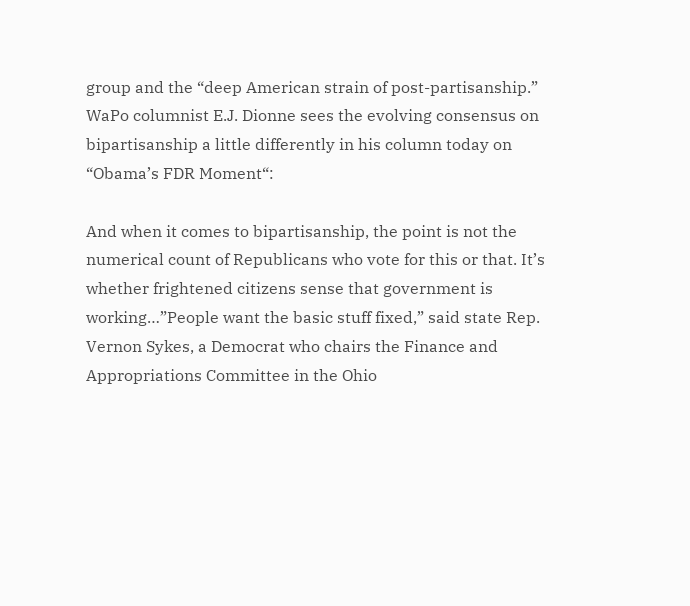group and the “deep American strain of post-partisanship.” WaPo columnist E.J. Dionne sees the evolving consensus on bipartisanship a little differently in his column today on “Obama’s FDR Moment“:

And when it comes to bipartisanship, the point is not the numerical count of Republicans who vote for this or that. It’s whether frightened citizens sense that government is working…”People want the basic stuff fixed,” said state Rep. Vernon Sykes, a Democrat who chairs the Finance and Appropriations Committee in the Ohio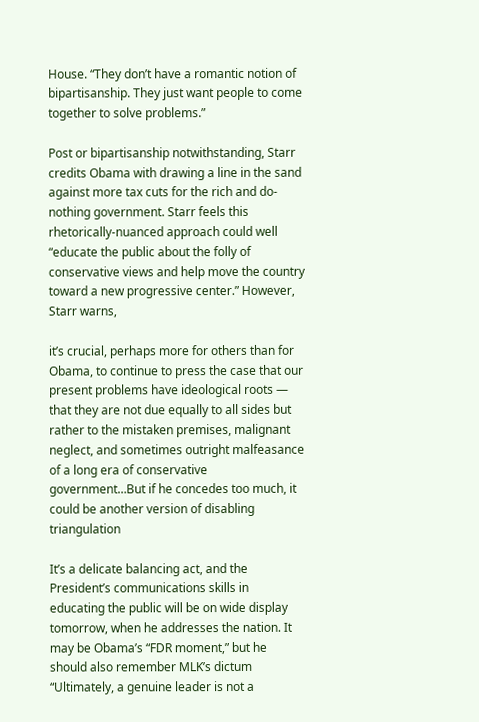House. “They don’t have a romantic notion of bipartisanship. They just want people to come together to solve problems.”

Post or bipartisanship notwithstanding, Starr credits Obama with drawing a line in the sand against more tax cuts for the rich and do-nothing government. Starr feels this rhetorically-nuanced approach could well “educate the public about the folly of conservative views and help move the country toward a new progressive center.” However, Starr warns,

it’s crucial, perhaps more for others than for Obama, to continue to press the case that our present problems have ideological roots — that they are not due equally to all sides but rather to the mistaken premises, malignant neglect, and sometimes outright malfeasance of a long era of conservative government…But if he concedes too much, it could be another version of disabling triangulation

It’s a delicate balancing act, and the President’s communications skills in educating the public will be on wide display tomorrow, when he addresses the nation. It may be Obama’s “FDR moment,” but he should also remember MLK’s dictum “Ultimately, a genuine leader is not a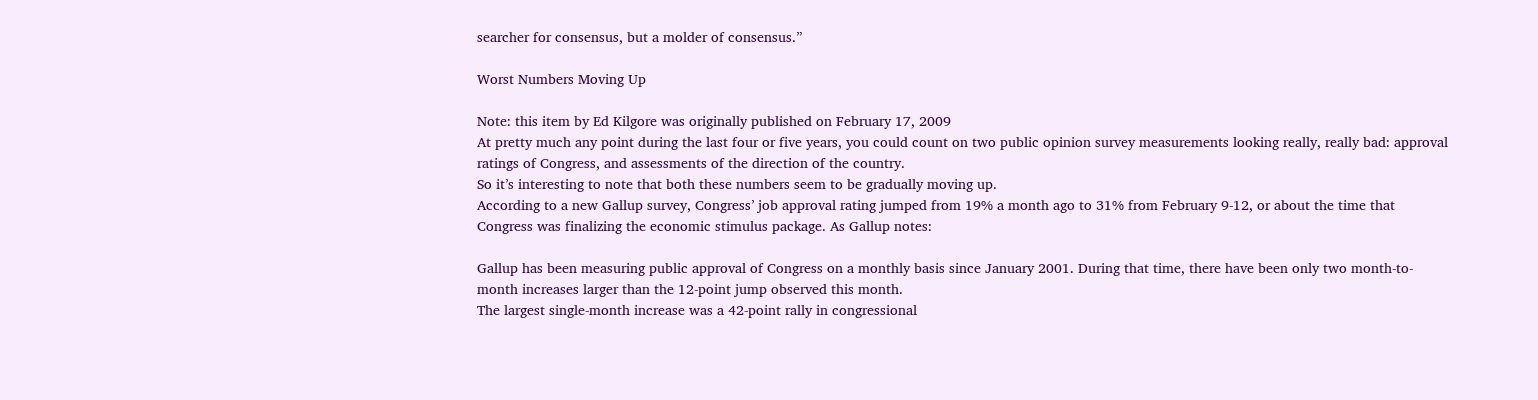searcher for consensus, but a molder of consensus.”

Worst Numbers Moving Up

Note: this item by Ed Kilgore was originally published on February 17, 2009
At pretty much any point during the last four or five years, you could count on two public opinion survey measurements looking really, really bad: approval ratings of Congress, and assessments of the direction of the country.
So it’s interesting to note that both these numbers seem to be gradually moving up.
According to a new Gallup survey, Congress’ job approval rating jumped from 19% a month ago to 31% from February 9-12, or about the time that Congress was finalizing the economic stimulus package. As Gallup notes:

Gallup has been measuring public approval of Congress on a monthly basis since January 2001. During that time, there have been only two month-to-month increases larger than the 12-point jump observed this month.
The largest single-month increase was a 42-point rally in congressional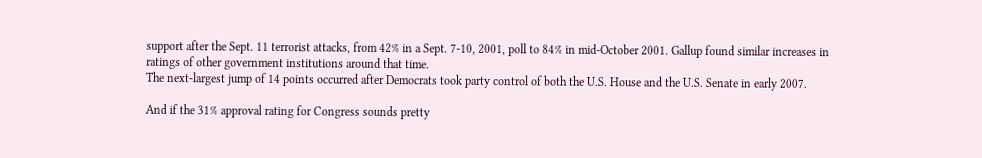support after the Sept. 11 terrorist attacks, from 42% in a Sept. 7-10, 2001, poll to 84% in mid-October 2001. Gallup found similar increases in ratings of other government institutions around that time.
The next-largest jump of 14 points occurred after Democrats took party control of both the U.S. House and the U.S. Senate in early 2007.

And if the 31% approval rating for Congress sounds pretty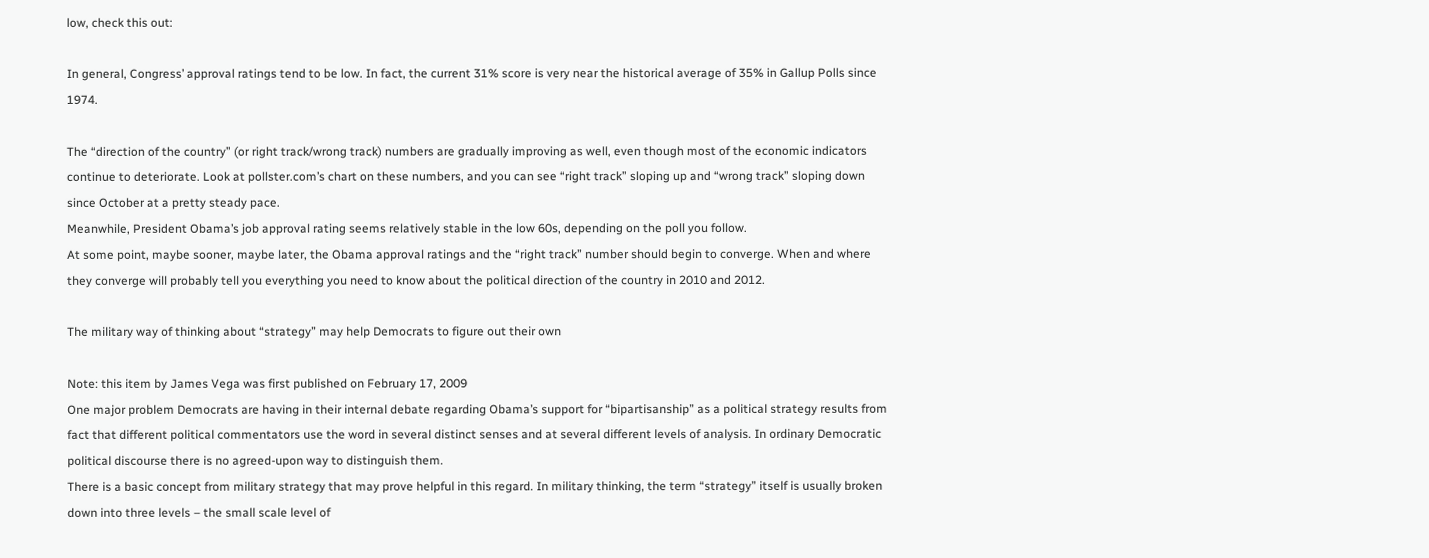low, check this out:

In general, Congress’ approval ratings tend to be low. In fact, the current 31% score is very near the historical average of 35% in Gallup Polls since 1974.

The “direction of the country” (or right track/wrong track) numbers are gradually improving as well, even though most of the economic indicators continue to deteriorate. Look at pollster.com’s chart on these numbers, and you can see “right track” sloping up and “wrong track” sloping down since October at a pretty steady pace.
Meanwhile, President Obama’s job approval rating seems relatively stable in the low 60s, depending on the poll you follow.
At some point, maybe sooner, maybe later, the Obama approval ratings and the “right track” number should begin to converge. When and where they converge will probably tell you everything you need to know about the political direction of the country in 2010 and 2012.

The military way of thinking about “strategy” may help Democrats to figure out their own

Note: this item by James Vega was first published on February 17, 2009
One major problem Democrats are having in their internal debate regarding Obama’s support for “bipartisanship” as a political strategy results from fact that different political commentators use the word in several distinct senses and at several different levels of analysis. In ordinary Democratic political discourse there is no agreed-upon way to distinguish them.
There is a basic concept from military strategy that may prove helpful in this regard. In military thinking, the term “strategy” itself is usually broken down into three levels – the small scale level of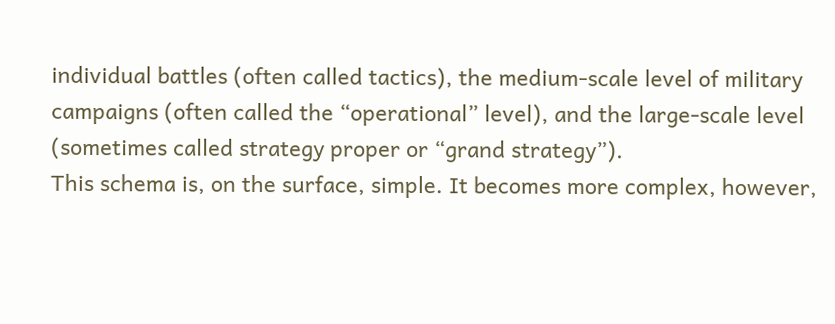individual battles (often called tactics), the medium-scale level of military campaigns (often called the “operational” level), and the large-scale level (sometimes called strategy proper or “grand strategy”).
This schema is, on the surface, simple. It becomes more complex, however,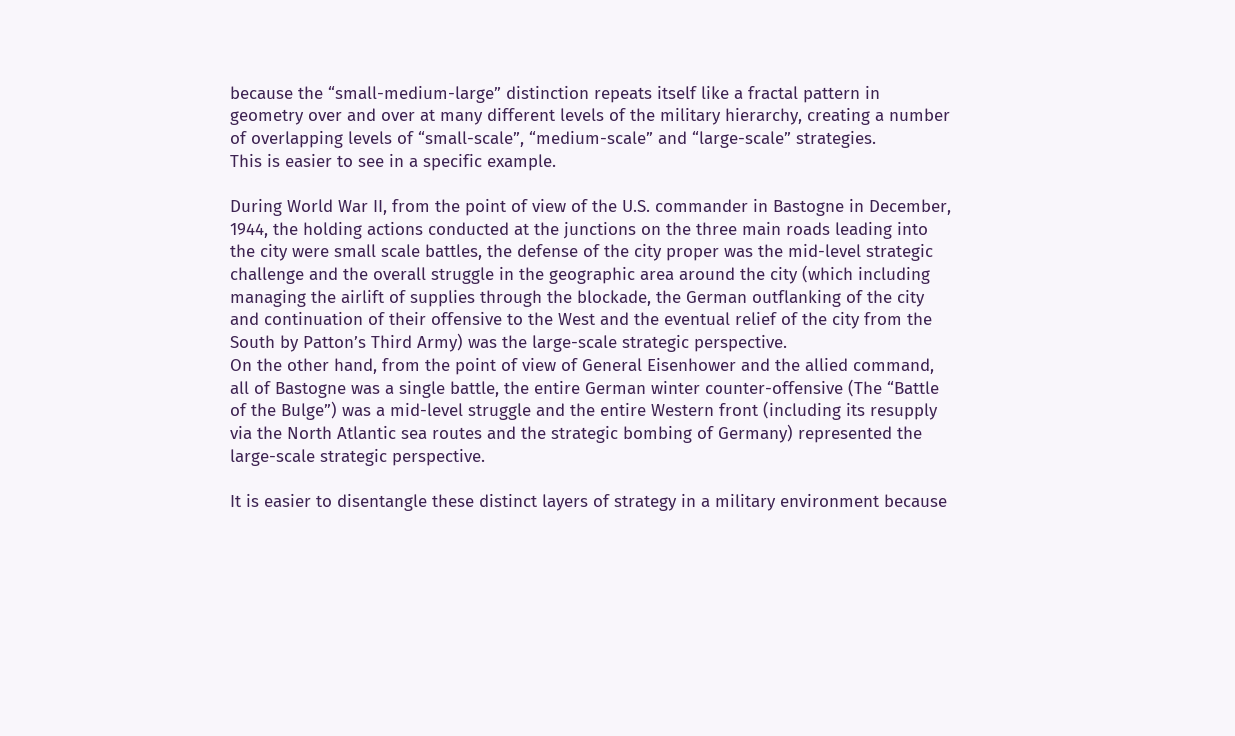because the “small-medium-large” distinction repeats itself like a fractal pattern in geometry over and over at many different levels of the military hierarchy, creating a number of overlapping levels of “small-scale”, “medium-scale” and “large-scale” strategies.
This is easier to see in a specific example.

During World War II, from the point of view of the U.S. commander in Bastogne in December, 1944, the holding actions conducted at the junctions on the three main roads leading into the city were small scale battles, the defense of the city proper was the mid-level strategic challenge and the overall struggle in the geographic area around the city (which including managing the airlift of supplies through the blockade, the German outflanking of the city and continuation of their offensive to the West and the eventual relief of the city from the South by Patton’s Third Army) was the large-scale strategic perspective.
On the other hand, from the point of view of General Eisenhower and the allied command, all of Bastogne was a single battle, the entire German winter counter-offensive (The “Battle of the Bulge”) was a mid-level struggle and the entire Western front (including its resupply via the North Atlantic sea routes and the strategic bombing of Germany) represented the large-scale strategic perspective.

It is easier to disentangle these distinct layers of strategy in a military environment because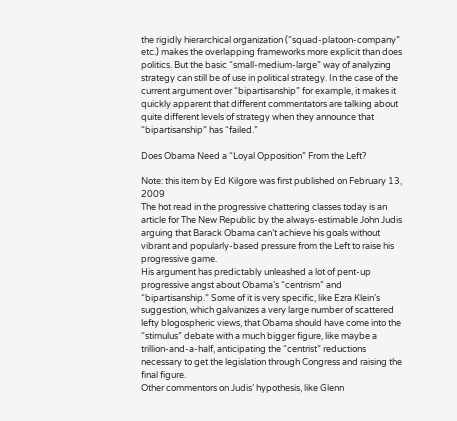the rigidly hierarchical organization (“squad-platoon-company” etc.) makes the overlapping frameworks more explicit than does politics. But the basic “small-medium-large” way of analyzing strategy can still be of use in political strategy. In the case of the current argument over “bipartisanship” for example, it makes it quickly apparent that different commentators are talking about quite different levels of strategy when they announce that “bipartisanship” has “failed.”

Does Obama Need a “Loyal Opposition” From the Left?

Note: this item by Ed Kilgore was first published on February 13, 2009
The hot read in the progressive chattering classes today is an article for The New Republic by the always-estimable John Judis arguing that Barack Obama can’t achieve his goals without vibrant and popularly-based pressure from the Left to raise his progressive game.
His argument has predictably unleashed a lot of pent-up progressive angst about Obama’s “centrism” and “bipartisanship.” Some of it is very specific, like Ezra Klein’s suggestion, which galvanizes a very large number of scattered lefty blogospheric views, that Obama should have come into the “stimulus” debate with a much bigger figure, like maybe a trillion-and-a-half, anticipating the “centrist” reductions necessary to get the legislation through Congress and raising the final figure.
Other commentors on Judis’ hypothesis, like Glenn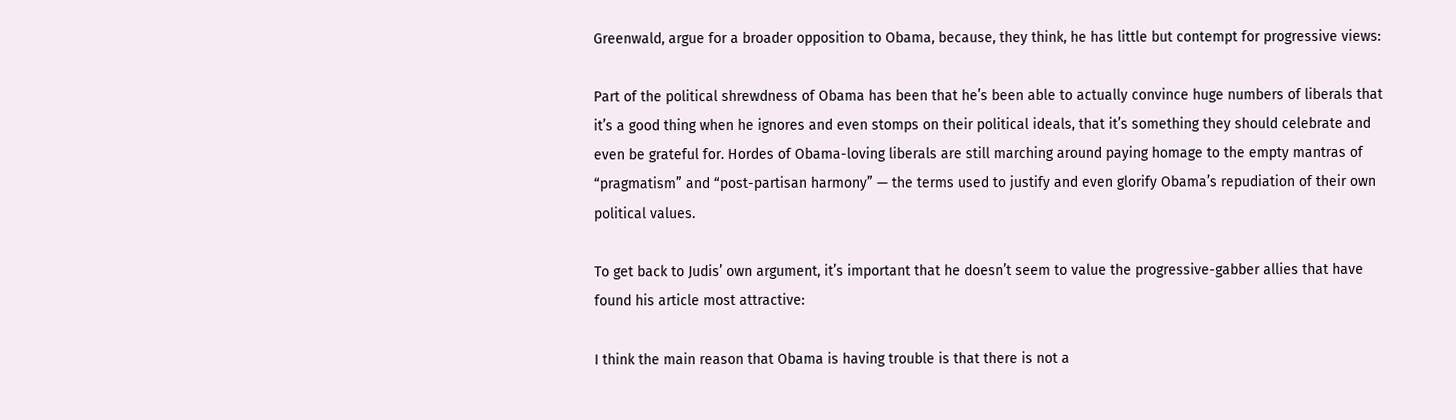Greenwald, argue for a broader opposition to Obama, because, they think, he has little but contempt for progressive views:

Part of the political shrewdness of Obama has been that he’s been able to actually convince huge numbers of liberals that it’s a good thing when he ignores and even stomps on their political ideals, that it’s something they should celebrate and even be grateful for. Hordes of Obama-loving liberals are still marching around paying homage to the empty mantras of “pragmatism” and “post-partisan harmony” — the terms used to justify and even glorify Obama’s repudiation of their own political values.

To get back to Judis’ own argument, it’s important that he doesn’t seem to value the progressive-gabber allies that have found his article most attractive:

I think the main reason that Obama is having trouble is that there is not a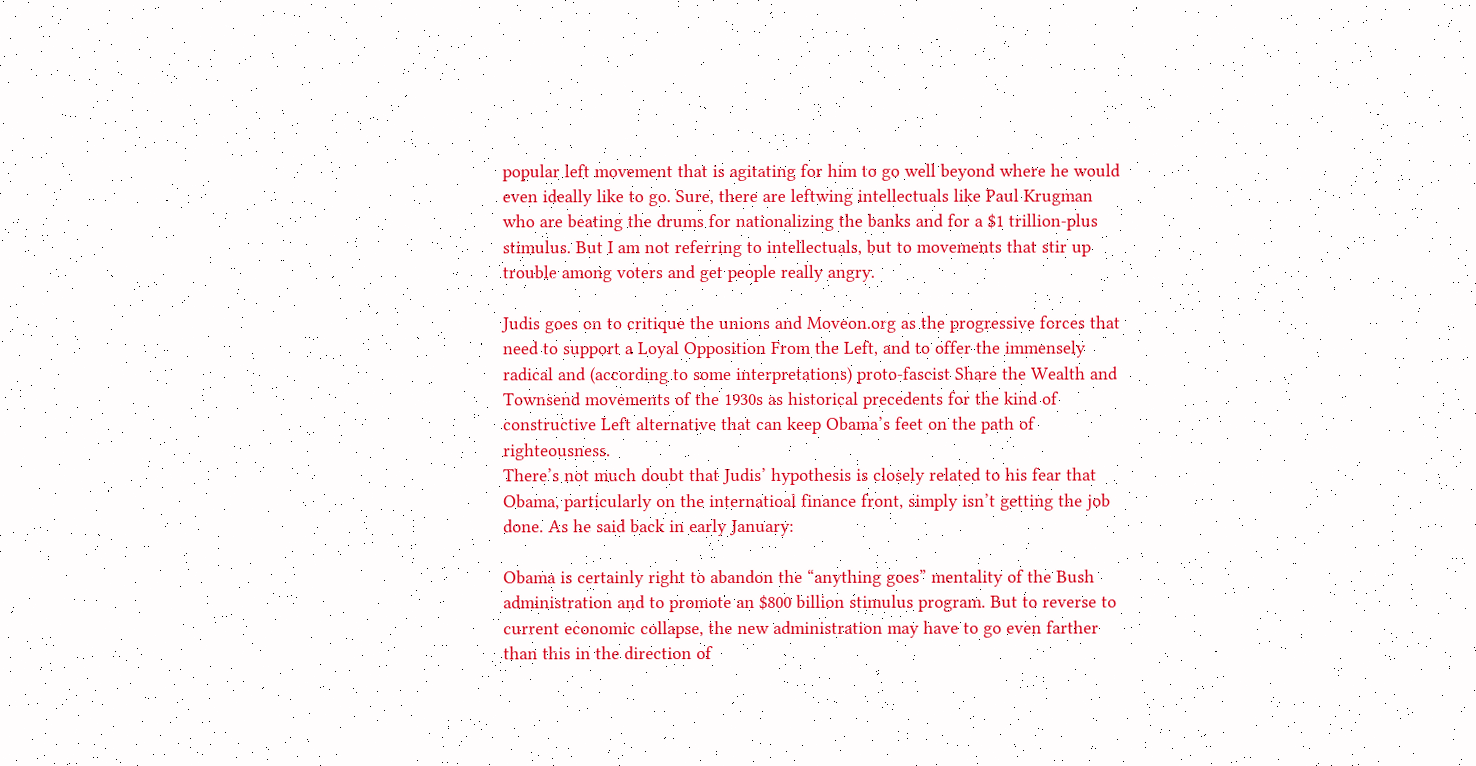popular left movement that is agitating for him to go well beyond where he would even ideally like to go. Sure, there are leftwing intellectuals like Paul Krugman who are beating the drums for nationalizing the banks and for a $1 trillion-plus stimulus. But I am not referring to intellectuals, but to movements that stir up trouble among voters and get people really angry.

Judis goes on to critique the unions and Moveon.org as the progressive forces that need to support a Loyal Opposition From the Left, and to offer the immensely radical and (according to some interpretations) proto-fascist Share the Wealth and Townsend movements of the 1930s as historical precedents for the kind of constructive Left alternative that can keep Obama’s feet on the path of righteousness.
There’s not much doubt that Judis’ hypothesis is closely related to his fear that Obama, particularly on the internatioal finance front, simply isn’t getting the job done. As he said back in early January:

Obama is certainly right to abandon the “anything goes” mentality of the Bush administration and to promote an $800 billion stimulus program. But to reverse to current economic collapse, the new administration may have to go even farther than this in the direction of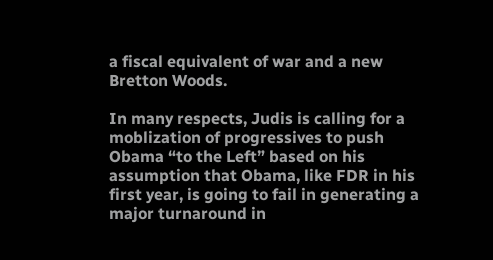a fiscal equivalent of war and a new Bretton Woods.

In many respects, Judis is calling for a moblization of progressives to push Obama “to the Left” based on his assumption that Obama, like FDR in his first year, is going to fail in generating a major turnaround in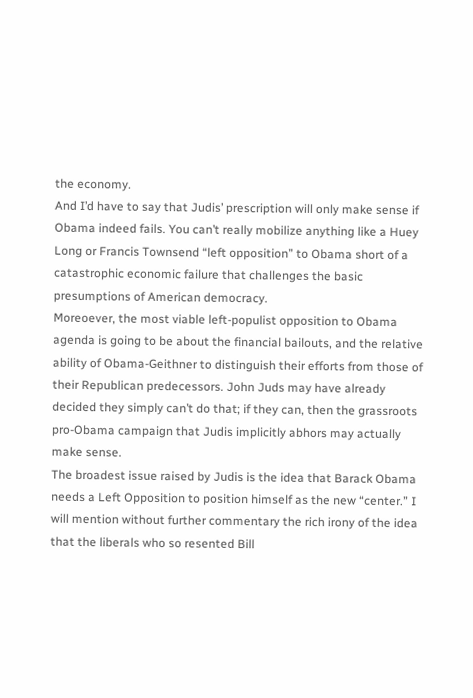the economy.
And I’d have to say that Judis’ prescription will only make sense if Obama indeed fails. You can’t really mobilize anything like a Huey Long or Francis Townsend “left opposition” to Obama short of a catastrophic economic failure that challenges the basic presumptions of American democracy.
Moreoever, the most viable left-populist opposition to Obama agenda is going to be about the financial bailouts, and the relative ability of Obama-Geithner to distinguish their efforts from those of their Republican predecessors. John Juds may have already decided they simply can’t do that; if they can, then the grassroots pro-Obama campaign that Judis implicitly abhors may actually make sense.
The broadest issue raised by Judis is the idea that Barack Obama needs a Left Opposition to position himself as the new “center.” I will mention without further commentary the rich irony of the idea that the liberals who so resented Bill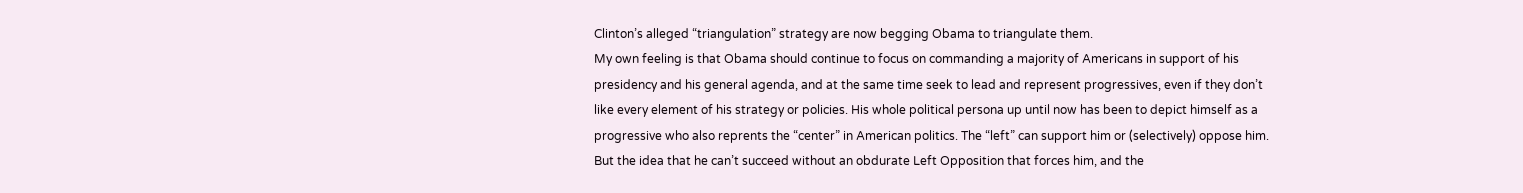Clinton’s alleged “triangulation” strategy are now begging Obama to triangulate them.
My own feeling is that Obama should continue to focus on commanding a majority of Americans in support of his presidency and his general agenda, and at the same time seek to lead and represent progressives, even if they don’t like every element of his strategy or policies. His whole political persona up until now has been to depict himself as a progressive who also reprents the “center” in American politics. The “left” can support him or (selectively) oppose him. But the idea that he can’t succeed without an obdurate Left Opposition that forces him, and the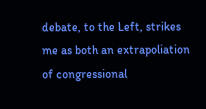debate, to the Left, strikes me as both an extrapoliation of congressional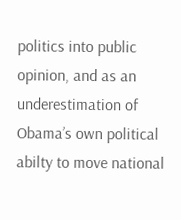politics into public opinion, and as an underestimation of Obama’s own political abilty to move national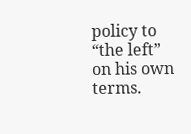policy to “the left” on his own terms.